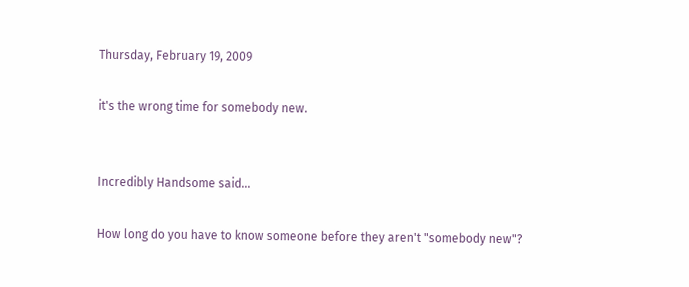Thursday, February 19, 2009

it's the wrong time for somebody new.


Incredibly Handsome said...

How long do you have to know someone before they aren't "somebody new"?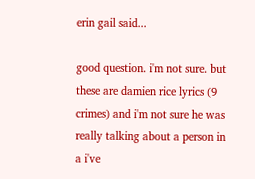erin gail said...

good question. i'm not sure. but these are damien rice lyrics (9 crimes) and i'm not sure he was really talking about a person in a i've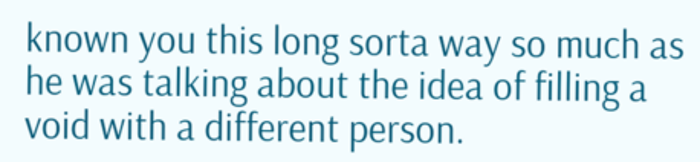known you this long sorta way so much as he was talking about the idea of filling a void with a different person.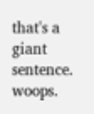that's a giant sentence. woops.